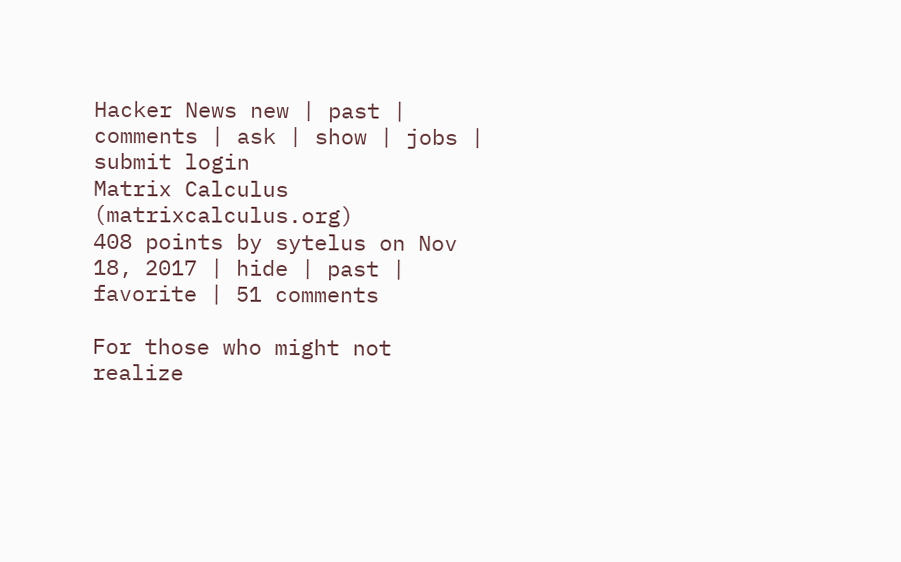Hacker News new | past | comments | ask | show | jobs | submit login
Matrix Calculus (matrixcalculus.org)
408 points by sytelus on Nov 18, 2017 | hide | past | favorite | 51 comments

For those who might not realize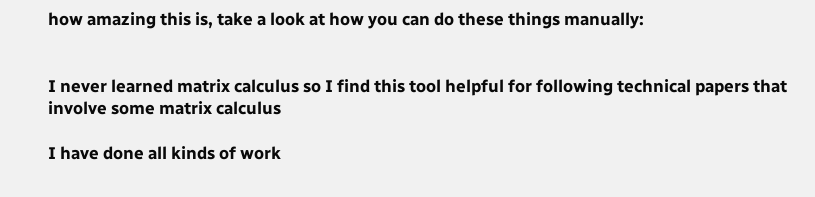how amazing this is, take a look at how you can do these things manually:


I never learned matrix calculus so I find this tool helpful for following technical papers that involve some matrix calculus

I have done all kinds of work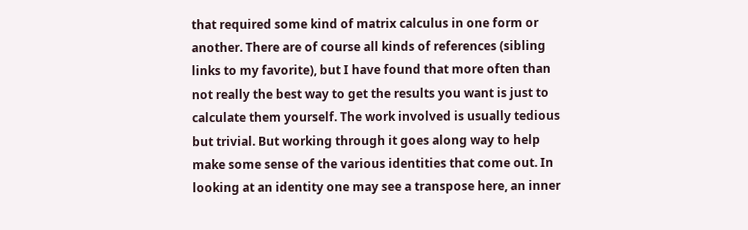that required some kind of matrix calculus in one form or another. There are of course all kinds of references (sibling links to my favorite), but I have found that more often than not really the best way to get the results you want is just to calculate them yourself. The work involved is usually tedious but trivial. But working through it goes along way to help make some sense of the various identities that come out. In looking at an identity one may see a transpose here, an inner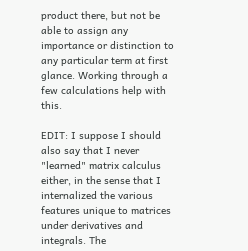product there, but not be able to assign any importance or distinction to any particular term at first glance. Working through a few calculations help with this.

EDIT: I suppose I should also say that I never "learned" matrix calculus either, in the sense that I internalized the various features unique to matrices under derivatives and integrals. The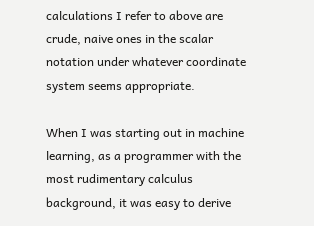calculations I refer to above are crude, naive ones in the scalar notation under whatever coordinate system seems appropriate.

When I was starting out in machine learning, as a programmer with the most rudimentary calculus background, it was easy to derive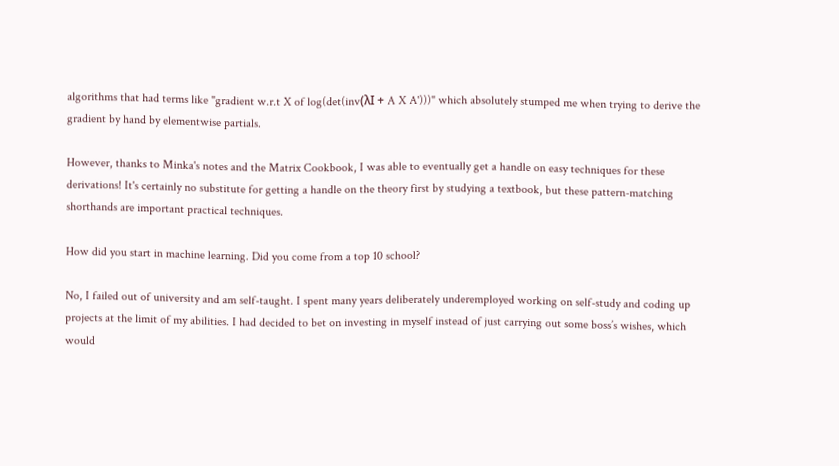algorithms that had terms like "gradient w.r.t X of log(det(inv(λI + A X A')))" which absolutely stumped me when trying to derive the gradient by hand by elementwise partials.

However, thanks to Minka's notes and the Matrix Cookbook, I was able to eventually get a handle on easy techniques for these derivations! It's certainly no substitute for getting a handle on the theory first by studying a textbook, but these pattern-matching shorthands are important practical techniques.

How did you start in machine learning. Did you come from a top 10 school?

No, I failed out of university and am self-taught. I spent many years deliberately underemployed working on self-study and coding up projects at the limit of my abilities. I had decided to bet on investing in myself instead of just carrying out some boss’s wishes, which would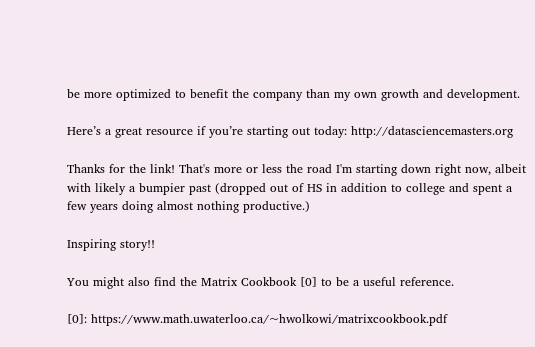be more optimized to benefit the company than my own growth and development.

Here’s a great resource if you’re starting out today: http://datasciencemasters.org

Thanks for the link! That's more or less the road I'm starting down right now, albeit with likely a bumpier past (dropped out of HS in addition to college and spent a few years doing almost nothing productive.)

Inspiring story!!

You might also find the Matrix Cookbook [0] to be a useful reference.

[0]: https://www.math.uwaterloo.ca/~hwolkowi/matrixcookbook.pdf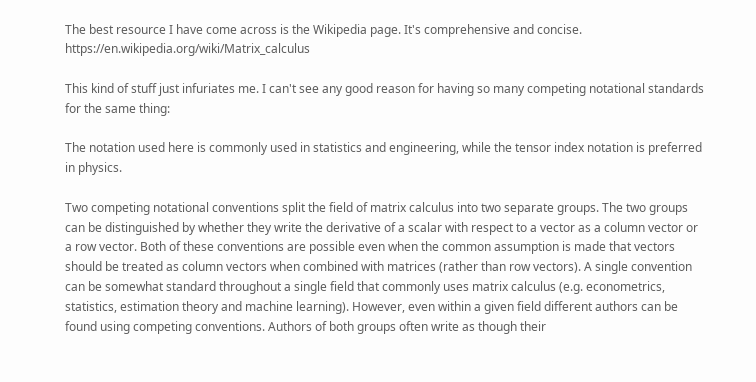The best resource I have come across is the Wikipedia page. It's comprehensive and concise. https://en.wikipedia.org/wiki/Matrix_calculus

This kind of stuff just infuriates me. I can't see any good reason for having so many competing notational standards for the same thing:

The notation used here is commonly used in statistics and engineering, while the tensor index notation is preferred in physics.

Two competing notational conventions split the field of matrix calculus into two separate groups. The two groups can be distinguished by whether they write the derivative of a scalar with respect to a vector as a column vector or a row vector. Both of these conventions are possible even when the common assumption is made that vectors should be treated as column vectors when combined with matrices (rather than row vectors). A single convention can be somewhat standard throughout a single field that commonly uses matrix calculus (e.g. econometrics, statistics, estimation theory and machine learning). However, even within a given field different authors can be found using competing conventions. Authors of both groups often write as though their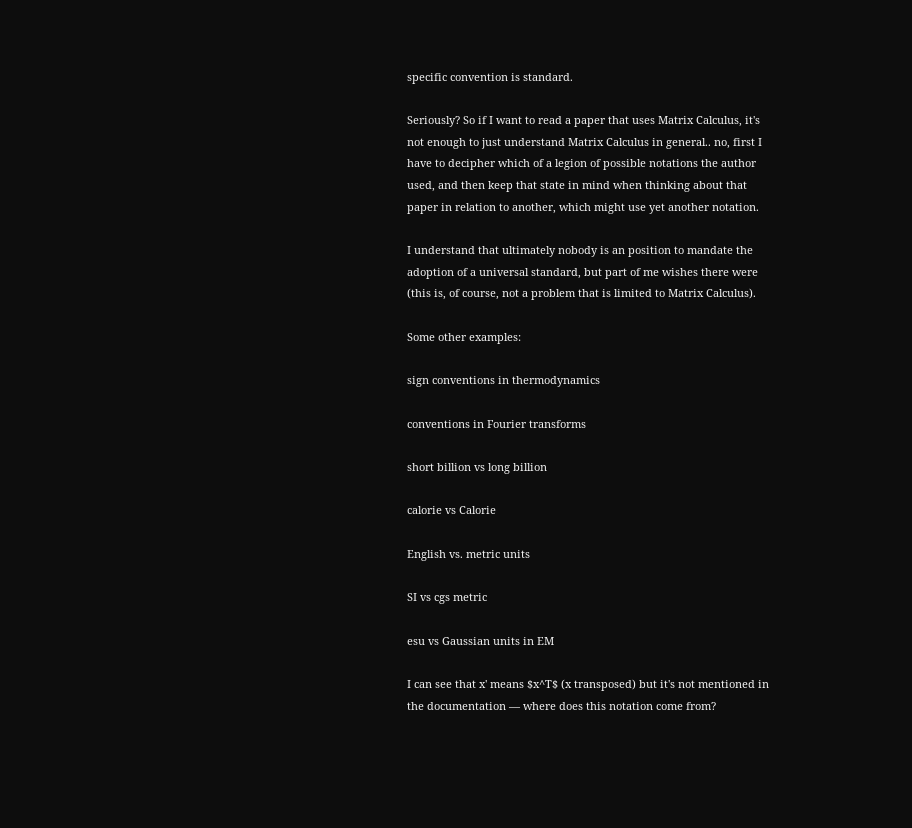specific convention is standard.

Seriously? So if I want to read a paper that uses Matrix Calculus, it's not enough to just understand Matrix Calculus in general.. no, first I have to decipher which of a legion of possible notations the author used, and then keep that state in mind when thinking about that paper in relation to another, which might use yet another notation.

I understand that ultimately nobody is an position to mandate the adoption of a universal standard, but part of me wishes there were (this is, of course, not a problem that is limited to Matrix Calculus).

Some other examples:

sign conventions in thermodynamics

conventions in Fourier transforms

short billion vs long billion

calorie vs Calorie

English vs. metric units

SI vs cgs metric

esu vs Gaussian units in EM

I can see that x' means $x^T$ (x transposed) but it's not mentioned in the documentation — where does this notation come from?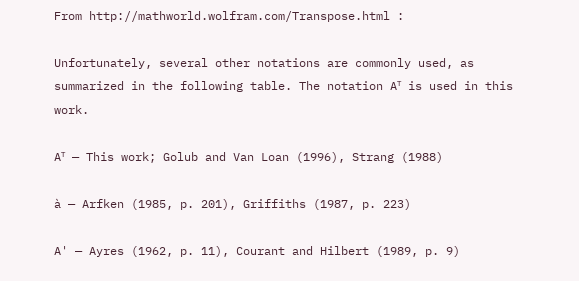From http://mathworld.wolfram.com/Transpose.html :

Unfortunately, several other notations are commonly used, as summarized in the following table. The notation Aᵀ is used in this work.

Aᵀ — This work; Golub and Van Loan (1996), Strang (1988)

à — Arfken (1985, p. 201), Griffiths (1987, p. 223)

A' — Ayres (1962, p. 11), Courant and Hilbert (1989, p. 9)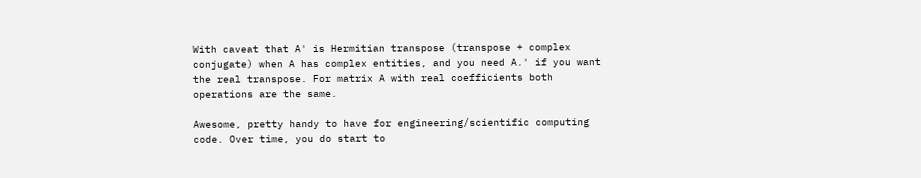With caveat that A' is Hermitian transpose (transpose + complex conjugate) when A has complex entities, and you need A.' if you want the real transpose. For matrix A with real coefficients both operations are the same.

Awesome, pretty handy to have for engineering/scientific computing code. Over time, you do start to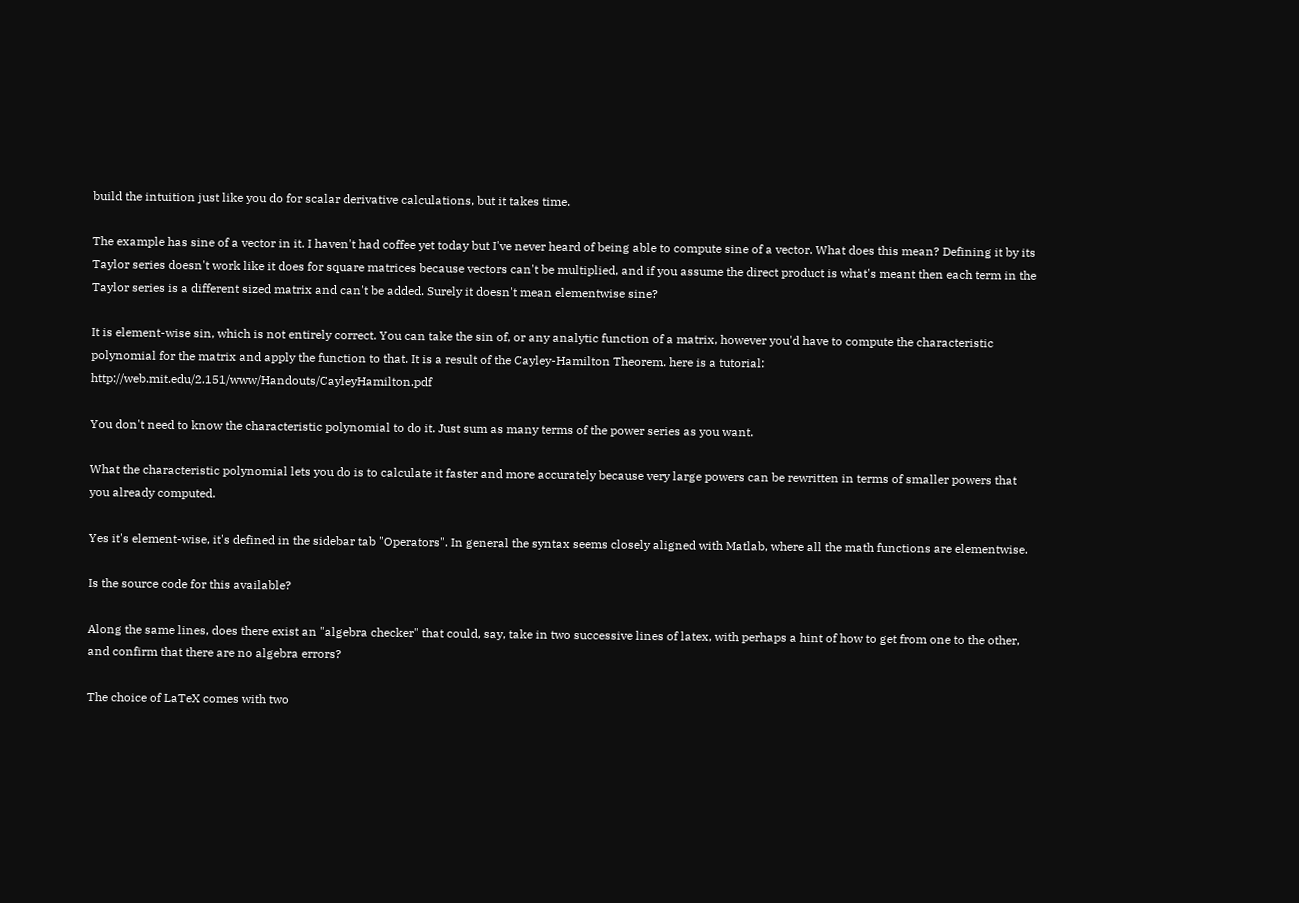build the intuition just like you do for scalar derivative calculations, but it takes time.

The example has sine of a vector in it. I haven't had coffee yet today but I've never heard of being able to compute sine of a vector. What does this mean? Defining it by its Taylor series doesn't work like it does for square matrices because vectors can't be multiplied, and if you assume the direct product is what's meant then each term in the Taylor series is a different sized matrix and can't be added. Surely it doesn't mean elementwise sine?

It is element-wise sin, which is not entirely correct. You can take the sin of, or any analytic function of a matrix, however you'd have to compute the characteristic polynomial for the matrix and apply the function to that. It is a result of the Cayley-Hamilton Theorem. here is a tutorial: http://web.mit.edu/2.151/www/Handouts/CayleyHamilton.pdf

You don't need to know the characteristic polynomial to do it. Just sum as many terms of the power series as you want.

What the characteristic polynomial lets you do is to calculate it faster and more accurately because very large powers can be rewritten in terms of smaller powers that you already computed.

Yes it's element-wise, it's defined in the sidebar tab "Operators". In general the syntax seems closely aligned with Matlab, where all the math functions are elementwise.

Is the source code for this available?

Along the same lines, does there exist an "algebra checker" that could, say, take in two successive lines of latex, with perhaps a hint of how to get from one to the other, and confirm that there are no algebra errors?

The choice of LaTeX comes with two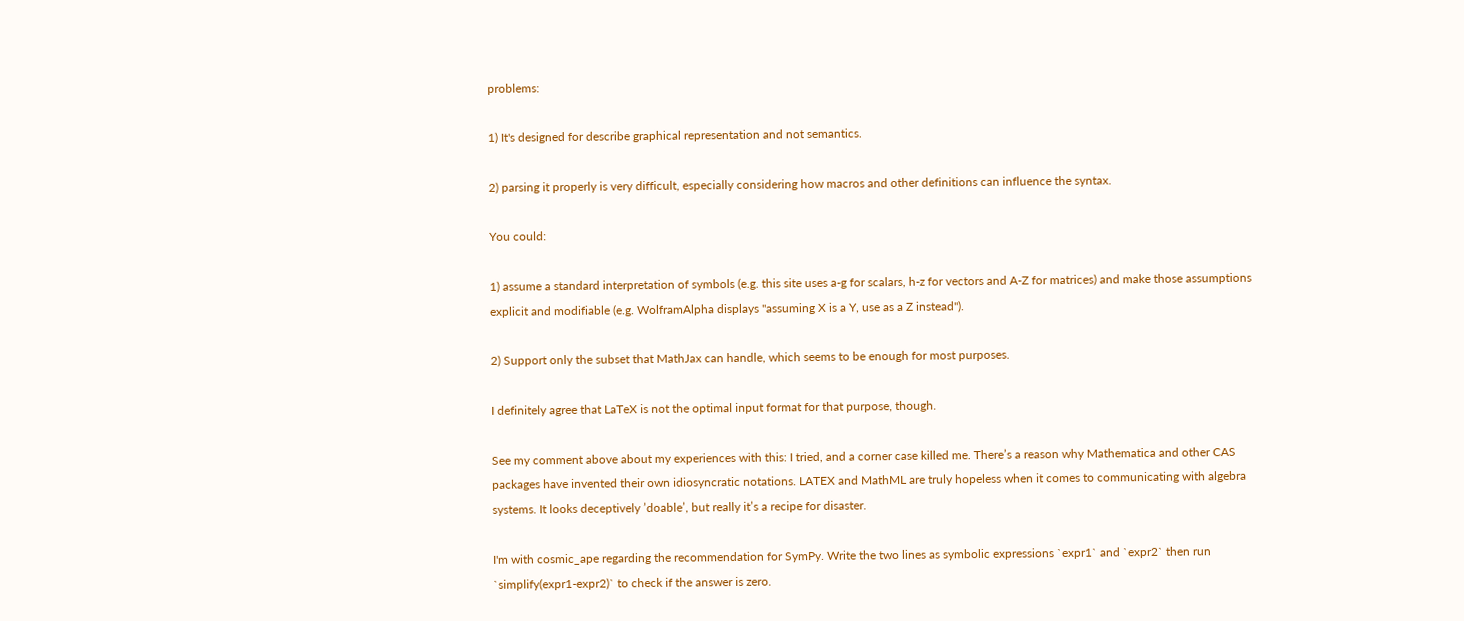problems:

1) It's designed for describe graphical representation and not semantics.

2) parsing it properly is very difficult, especially considering how macros and other definitions can influence the syntax.

You could:

1) assume a standard interpretation of symbols (e.g. this site uses a-g for scalars, h-z for vectors and A-Z for matrices) and make those assumptions explicit and modifiable (e.g. WolframAlpha displays "assuming X is a Y, use as a Z instead").

2) Support only the subset that MathJax can handle, which seems to be enough for most purposes.

I definitely agree that LaTeX is not the optimal input format for that purpose, though.

See my comment above about my experiences with this: I tried, and a corner case killed me. There’s a reason why Mathematica and other CAS packages have invented their own idiosyncratic notations. LATEX and MathML are truly hopeless when it comes to communicating with algebra systems. It looks deceptively ’doable’, but really it’s a recipe for disaster.

I'm with cosmic_ape regarding the recommendation for SymPy. Write the two lines as symbolic expressions `expr1` and `expr2` then run `simplify(expr1-expr2)` to check if the answer is zero.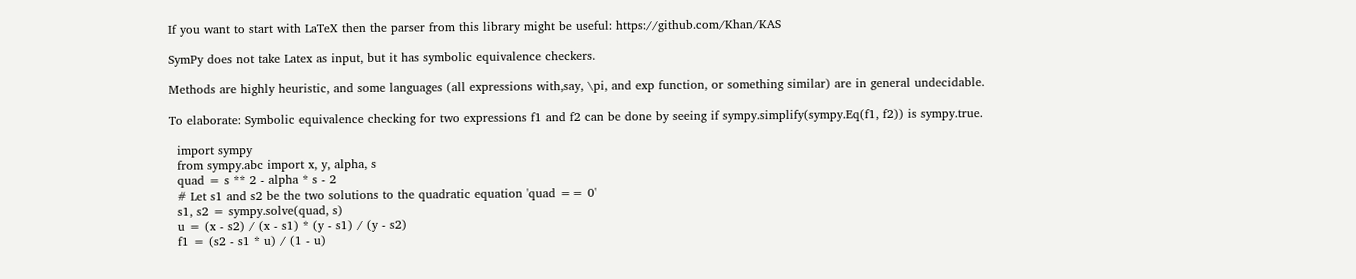If you want to start with LaTeX then the parser from this library might be useful: https://github.com/Khan/KAS

SymPy does not take Latex as input, but it has symbolic equivalence checkers.

Methods are highly heuristic, and some languages (all expressions with,say, \pi, and exp function, or something similar) are in general undecidable.

To elaborate: Symbolic equivalence checking for two expressions f1 and f2 can be done by seeing if sympy.simplify(sympy.Eq(f1, f2)) is sympy.true.

  import sympy
  from sympy.abc import x, y, alpha, s
  quad = s ** 2 - alpha * s - 2
  # Let s1 and s2 be the two solutions to the quadratic equation 'quad == 0'
  s1, s2 = sympy.solve(quad, s)
  u = (x - s2) / (x - s1) * (y - s1) / (y - s2)
  f1 = (s2 - s1 * u) / (1 - u)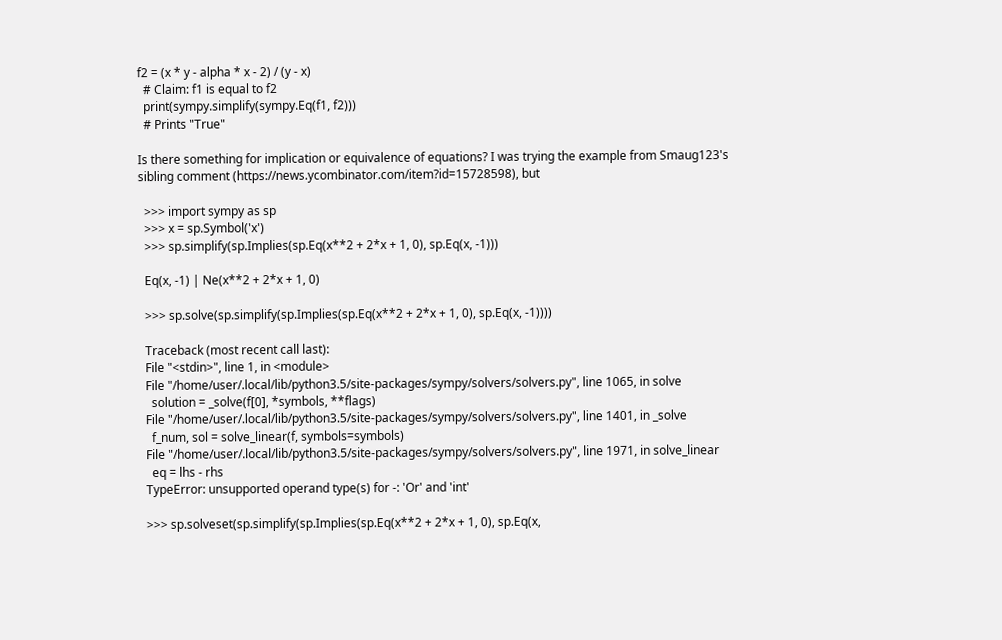f2 = (x * y - alpha * x - 2) / (y - x)
  # Claim: f1 is equal to f2
  print(sympy.simplify(sympy.Eq(f1, f2)))
  # Prints "True"

Is there something for implication or equivalence of equations? I was trying the example from Smaug123's sibling comment (https://news.ycombinator.com/item?id=15728598), but

  >>> import sympy as sp
  >>> x = sp.Symbol('x')
  >>> sp.simplify(sp.Implies(sp.Eq(x**2 + 2*x + 1, 0), sp.Eq(x, -1)))

  Eq(x, -1) | Ne(x**2 + 2*x + 1, 0)

  >>> sp.solve(sp.simplify(sp.Implies(sp.Eq(x**2 + 2*x + 1, 0), sp.Eq(x, -1))))

  Traceback (most recent call last):
  File "<stdin>", line 1, in <module>
  File "/home/user/.local/lib/python3.5/site-packages/sympy/solvers/solvers.py", line 1065, in solve
    solution = _solve(f[0], *symbols, **flags)
  File "/home/user/.local/lib/python3.5/site-packages/sympy/solvers/solvers.py", line 1401, in _solve
    f_num, sol = solve_linear(f, symbols=symbols)
  File "/home/user/.local/lib/python3.5/site-packages/sympy/solvers/solvers.py", line 1971, in solve_linear
    eq = lhs - rhs
  TypeError: unsupported operand type(s) for -: 'Or' and 'int'

  >>> sp.solveset(sp.simplify(sp.Implies(sp.Eq(x**2 + 2*x + 1, 0), sp.Eq(x,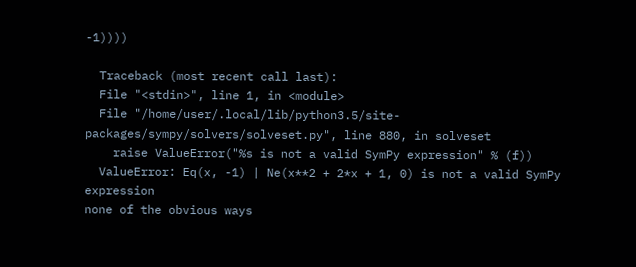-1))))

  Traceback (most recent call last):
  File "<stdin>", line 1, in <module>
  File "/home/user/.local/lib/python3.5/site-packages/sympy/solvers/solveset.py", line 880, in solveset
    raise ValueError("%s is not a valid SymPy expression" % (f))
  ValueError: Eq(x, -1) | Ne(x**2 + 2*x + 1, 0) is not a valid SymPy expression
none of the obvious ways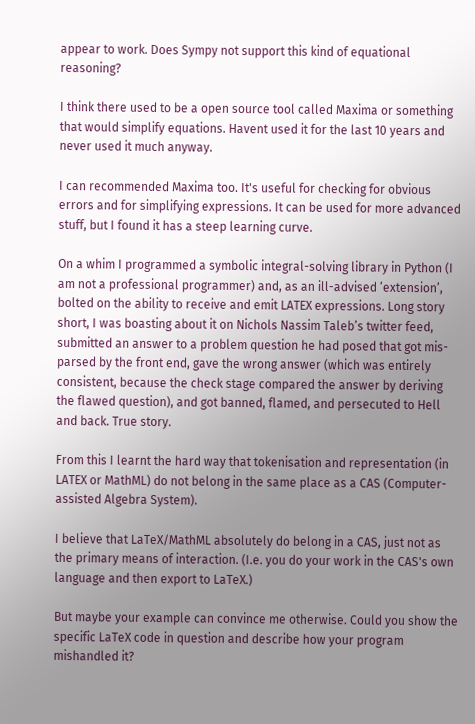appear to work. Does Sympy not support this kind of equational reasoning?

I think there used to be a open source tool called Maxima or something that would simplify equations. Havent used it for the last 10 years and never used it much anyway.

I can recommended Maxima too. It's useful for checking for obvious errors and for simplifying expressions. It can be used for more advanced stuff, but I found it has a steep learning curve.

On a whim I programmed a symbolic integral-solving library in Python (I am not a professional programmer) and, as an ill-advised ’extension’, bolted on the ability to receive and emit LATEX expressions. Long story short, I was boasting about it on Nichols Nassim Taleb’s twitter feed, submitted an answer to a problem question he had posed that got mis-parsed by the front end, gave the wrong answer (which was entirely consistent, because the check stage compared the answer by deriving the flawed question), and got banned, flamed, and persecuted to Hell and back. True story.

From this I learnt the hard way that tokenisation and representation (in LATEX or MathML) do not belong in the same place as a CAS (Computer-assisted Algebra System).

I believe that LaTeX/MathML absolutely do belong in a CAS, just not as the primary means of interaction. (I.e. you do your work in the CAS's own language and then export to LaTeX.)

But maybe your example can convince me otherwise. Could you show the specific LaTeX code in question and describe how your program mishandled it?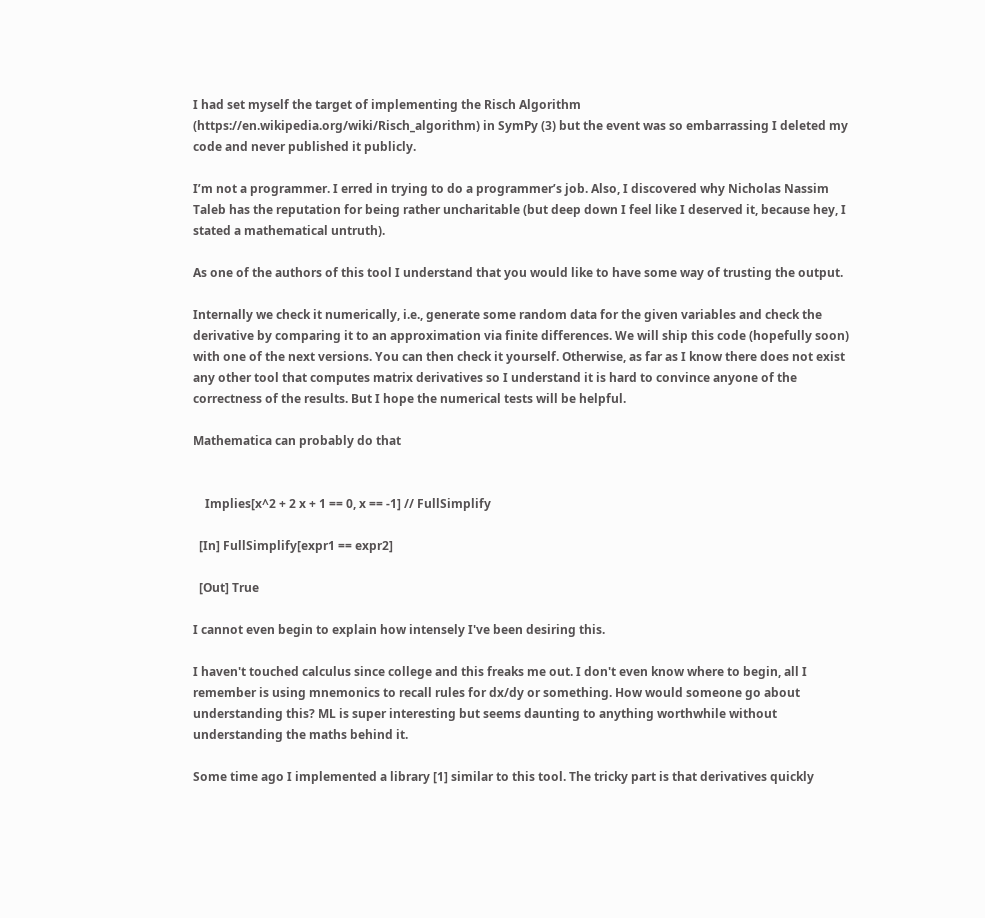I had set myself the target of implementing the Risch Algorithm (https://en.wikipedia.org/wiki/Risch_algorithm) in SymPy (3) but the event was so embarrassing I deleted my code and never published it publicly.

I’m not a programmer. I erred in trying to do a programmer’s job. Also, I discovered why Nicholas Nassim Taleb has the reputation for being rather uncharitable (but deep down I feel like I deserved it, because hey, I stated a mathematical untruth).

As one of the authors of this tool I understand that you would like to have some way of trusting the output.

Internally we check it numerically, i.e., generate some random data for the given variables and check the derivative by comparing it to an approximation via finite differences. We will ship this code (hopefully soon) with one of the next versions. You can then check it yourself. Otherwise, as far as I know there does not exist any other tool that computes matrix derivatives so I understand it is hard to convince anyone of the correctness of the results. But I hope the numerical tests will be helpful.

Mathematica can probably do that


    Implies[x^2 + 2 x + 1 == 0, x == -1] // FullSimplify

  [In] FullSimplify[expr1 == expr2]

  [Out] True

I cannot even begin to explain how intensely I've been desiring this.

I haven't touched calculus since college and this freaks me out. I don't even know where to begin, all I remember is using mnemonics to recall rules for dx/dy or something. How would someone go about understanding this? ML is super interesting but seems daunting to anything worthwhile without understanding the maths behind it.

Some time ago I implemented a library [1] similar to this tool. The tricky part is that derivatives quickly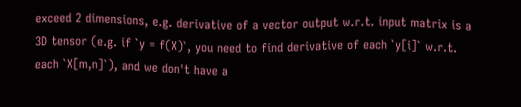exceed 2 dimensions, e.g. derivative of a vector output w.r.t. input matrix is a 3D tensor (e.g. if `y = f(X)`, you need to find derivative of each `y[i]` w.r.t. each `X[m,n]`), and we don't have a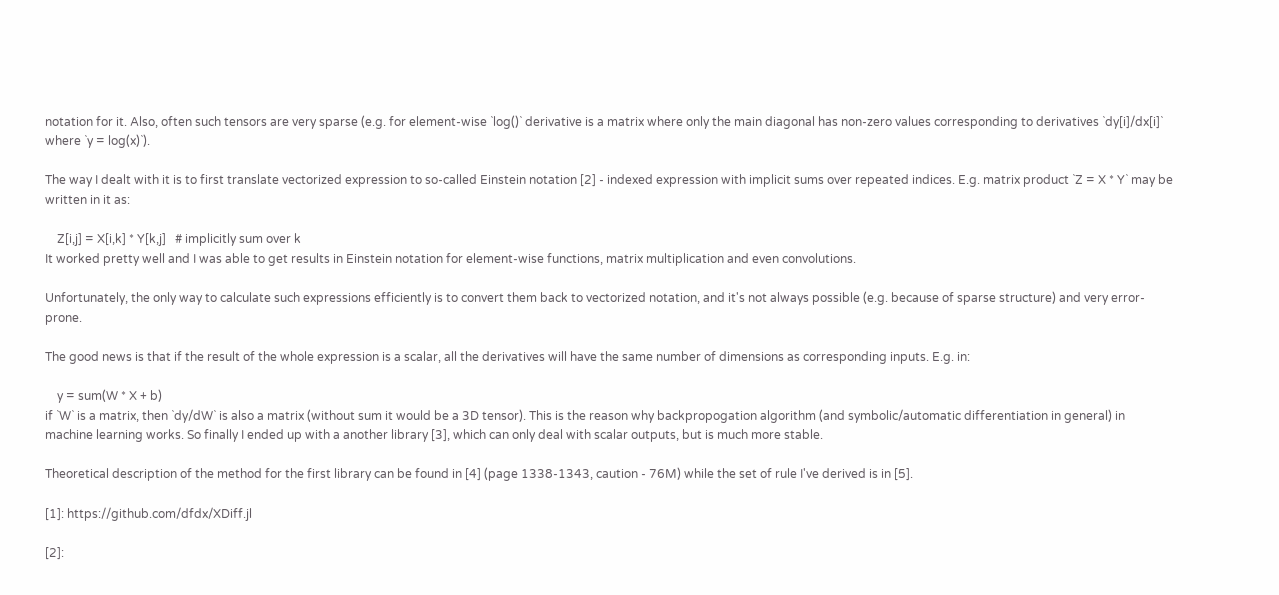notation for it. Also, often such tensors are very sparse (e.g. for element-wise `log()` derivative is a matrix where only the main diagonal has non-zero values corresponding to derivatives `dy[i]/dx[i]` where `y = log(x)`).

The way I dealt with it is to first translate vectorized expression to so-called Einstein notation [2] - indexed expression with implicit sums over repeated indices. E.g. matrix product `Z = X * Y` may be written in it as:

    Z[i,j] = X[i,k] * Y[k,j]   # implicitly sum over k
It worked pretty well and I was able to get results in Einstein notation for element-wise functions, matrix multiplication and even convolutions.

Unfortunately, the only way to calculate such expressions efficiently is to convert them back to vectorized notation, and it's not always possible (e.g. because of sparse structure) and very error-prone.

The good news is that if the result of the whole expression is a scalar, all the derivatives will have the same number of dimensions as corresponding inputs. E.g. in:

    y = sum(W * X + b)
if `W` is a matrix, then `dy/dW` is also a matrix (without sum it would be a 3D tensor). This is the reason why backpropogation algorithm (and symbolic/automatic differentiation in general) in machine learning works. So finally I ended up with a another library [3], which can only deal with scalar outputs, but is much more stable.

Theoretical description of the method for the first library can be found in [4] (page 1338-1343, caution - 76M) while the set of rule I've derived is in [5].

[1]: https://github.com/dfdx/XDiff.jl

[2]: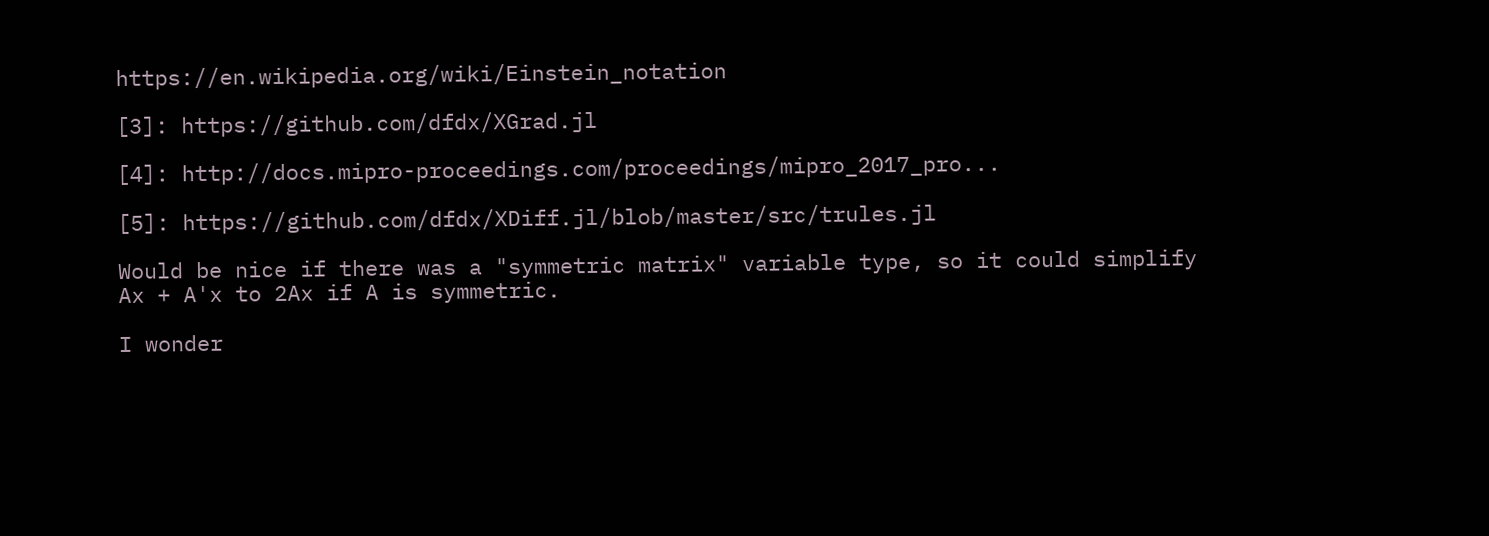https://en.wikipedia.org/wiki/Einstein_notation

[3]: https://github.com/dfdx/XGrad.jl

[4]: http://docs.mipro-proceedings.com/proceedings/mipro_2017_pro...

[5]: https://github.com/dfdx/XDiff.jl/blob/master/src/trules.jl

Would be nice if there was a "symmetric matrix" variable type, so it could simplify Ax + A'x to 2Ax if A is symmetric.

I wonder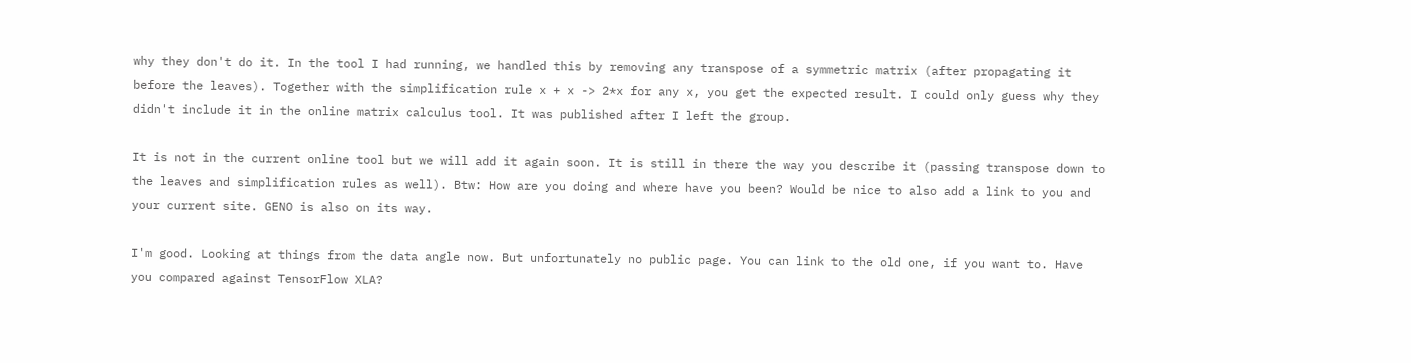why they don't do it. In the tool I had running, we handled this by removing any transpose of a symmetric matrix (after propagating it before the leaves). Together with the simplification rule x + x -> 2*x for any x, you get the expected result. I could only guess why they didn't include it in the online matrix calculus tool. It was published after I left the group.

It is not in the current online tool but we will add it again soon. It is still in there the way you describe it (passing transpose down to the leaves and simplification rules as well). Btw: How are you doing and where have you been? Would be nice to also add a link to you and your current site. GENO is also on its way.

I'm good. Looking at things from the data angle now. But unfortunately no public page. You can link to the old one, if you want to. Have you compared against TensorFlow XLA?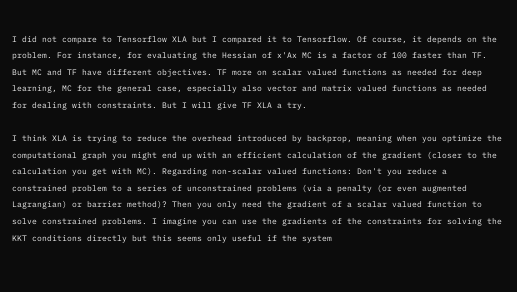I did not compare to Tensorflow XLA but I compared it to Tensorflow. Of course, it depends on the problem. For instance, for evaluating the Hessian of x'Ax MC is a factor of 100 faster than TF. But MC and TF have different objectives. TF more on scalar valued functions as needed for deep learning, MC for the general case, especially also vector and matrix valued functions as needed for dealing with constraints. But I will give TF XLA a try.

I think XLA is trying to reduce the overhead introduced by backprop, meaning when you optimize the computational graph you might end up with an efficient calculation of the gradient (closer to the calculation you get with MC). Regarding non-scalar valued functions: Don't you reduce a constrained problem to a series of unconstrained problems (via a penalty (or even augmented Lagrangian) or barrier method)? Then you only need the gradient of a scalar valued function to solve constrained problems. I imagine you can use the gradients of the constraints for solving the KKT conditions directly but this seems only useful if the system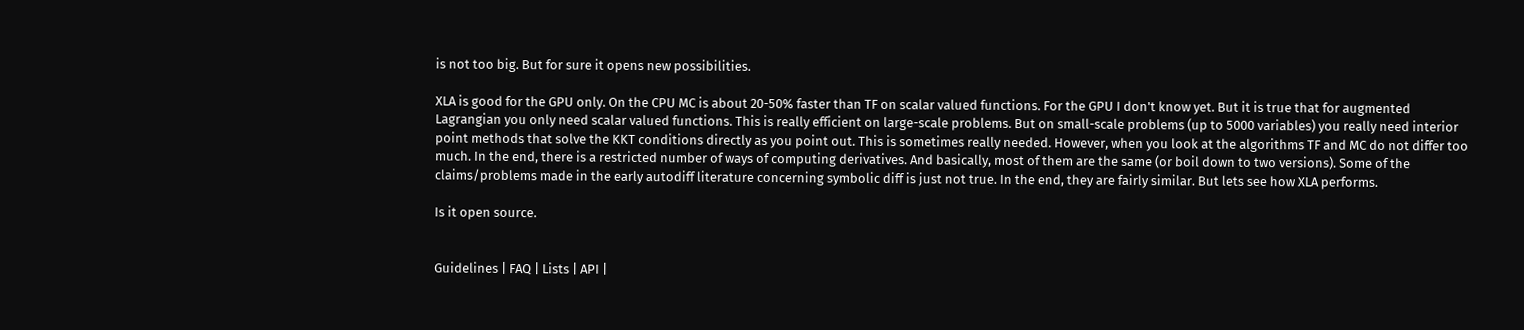is not too big. But for sure it opens new possibilities.

XLA is good for the GPU only. On the CPU MC is about 20-50% faster than TF on scalar valued functions. For the GPU I don't know yet. But it is true that for augmented Lagrangian you only need scalar valued functions. This is really efficient on large-scale problems. But on small-scale problems (up to 5000 variables) you really need interior point methods that solve the KKT conditions directly as you point out. This is sometimes really needed. However, when you look at the algorithms TF and MC do not differ too much. In the end, there is a restricted number of ways of computing derivatives. And basically, most of them are the same (or boil down to two versions). Some of the claims/problems made in the early autodiff literature concerning symbolic diff is just not true. In the end, they are fairly similar. But lets see how XLA performs.

Is it open source.


Guidelines | FAQ | Lists | API |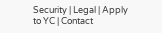Security | Legal | Apply to YC | Contact